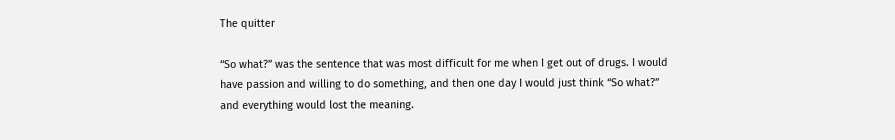The quitter

“So what?” was the sentence that was most difficult for me when I get out of drugs. I would have passion and willing to do something, and then one day I would just think “So what?” and everything would lost the meaning.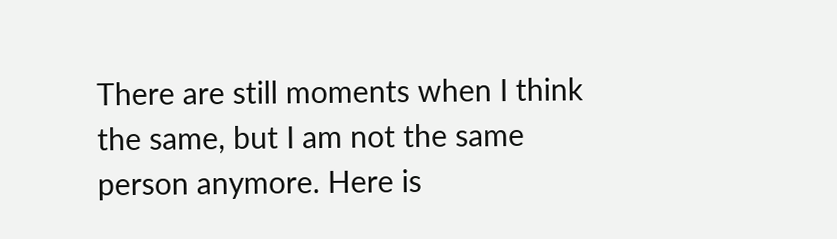There are still moments when I think the same, but I am not the same person anymore. Here is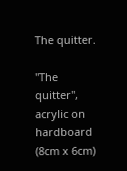The quitter.

"The quitter", acrylic on hardboard (8cm x 6cm)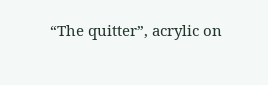“The quitter”, acrylic on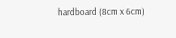hardboard (8cm x 6cm)